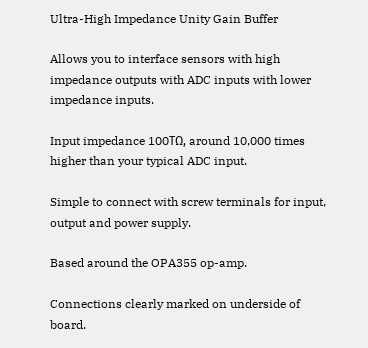Ultra-High Impedance Unity Gain Buffer

Allows you to interface sensors with high impedance outputs with ADC inputs with lower impedance inputs.

Input impedance 100TΩ, around 10,000 times higher than your typical ADC input.

Simple to connect with screw terminals for input, output and power supply.

Based around the OPA355 op-amp.

Connections clearly marked on underside of board.